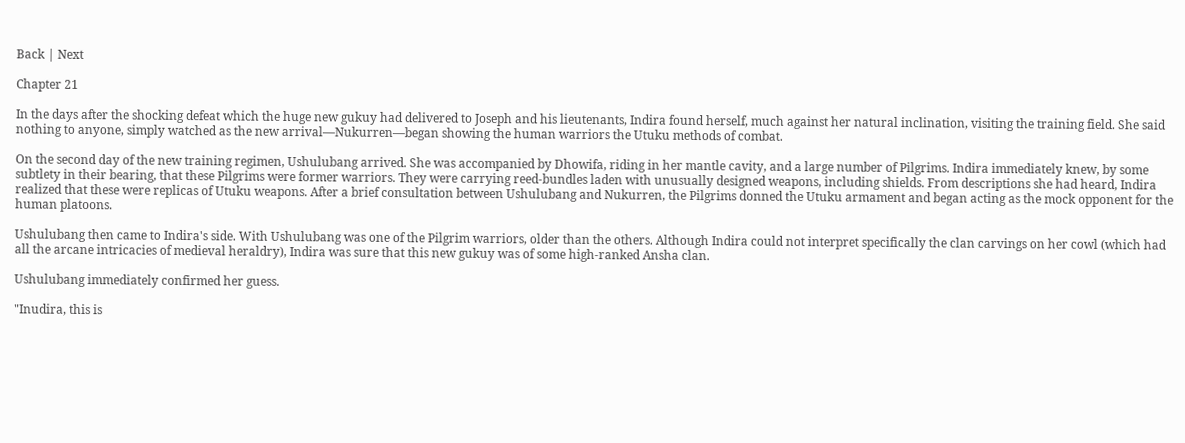Back | Next

Chapter 21

In the days after the shocking defeat which the huge new gukuy had delivered to Joseph and his lieutenants, Indira found herself, much against her natural inclination, visiting the training field. She said nothing to anyone, simply watched as the new arrival—Nukurren—began showing the human warriors the Utuku methods of combat.

On the second day of the new training regimen, Ushulubang arrived. She was accompanied by Dhowifa, riding in her mantle cavity, and a large number of Pilgrims. Indira immediately knew, by some subtlety in their bearing, that these Pilgrims were former warriors. They were carrying reed-bundles laden with unusually designed weapons, including shields. From descriptions she had heard, Indira realized that these were replicas of Utuku weapons. After a brief consultation between Ushulubang and Nukurren, the Pilgrims donned the Utuku armament and began acting as the mock opponent for the human platoons.

Ushulubang then came to Indira's side. With Ushulubang was one of the Pilgrim warriors, older than the others. Although Indira could not interpret specifically the clan carvings on her cowl (which had all the arcane intricacies of medieval heraldry), Indira was sure that this new gukuy was of some high-ranked Ansha clan.

Ushulubang immediately confirmed her guess.

"Inudira, this is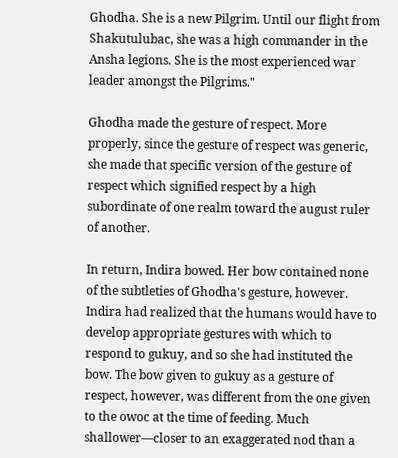Ghodha. She is a new Pilgrim. Until our flight from Shakutulubac, she was a high commander in the Ansha legions. She is the most experienced war leader amongst the Pilgrims."

Ghodha made the gesture of respect. More properly, since the gesture of respect was generic, she made that specific version of the gesture of respect which signified respect by a high subordinate of one realm toward the august ruler of another.

In return, Indira bowed. Her bow contained none of the subtleties of Ghodha's gesture, however. Indira had realized that the humans would have to develop appropriate gestures with which to respond to gukuy, and so she had instituted the bow. The bow given to gukuy as a gesture of respect, however, was different from the one given to the owoc at the time of feeding. Much shallower—closer to an exaggerated nod than a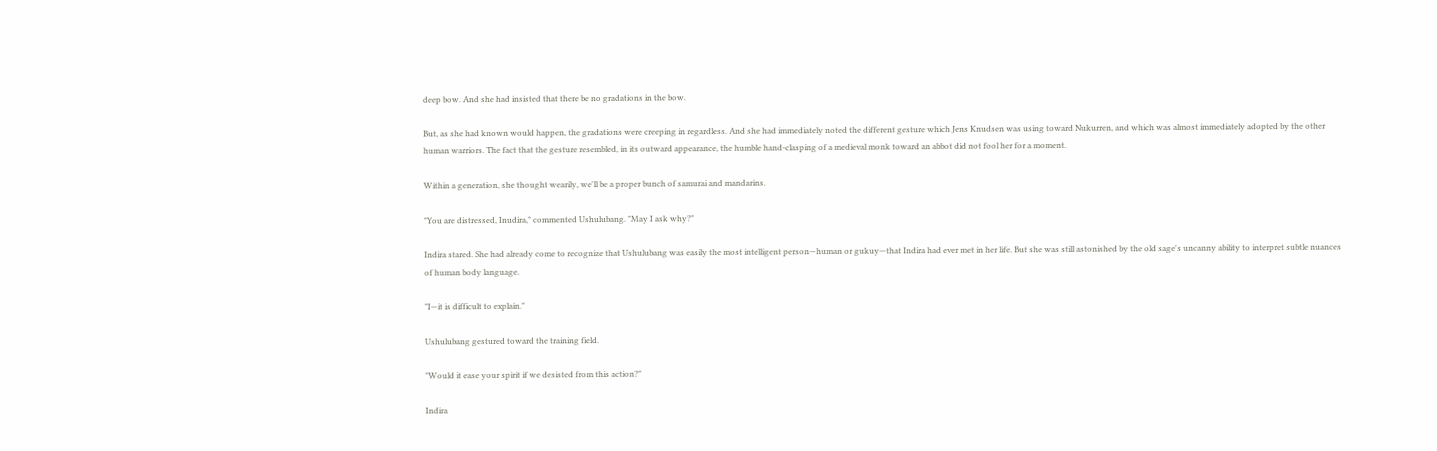deep bow. And she had insisted that there be no gradations in the bow.

But, as she had known would happen, the gradations were creeping in regardless. And she had immediately noted the different gesture which Jens Knudsen was using toward Nukurren, and which was almost immediately adopted by the other human warriors. The fact that the gesture resembled, in its outward appearance, the humble hand-clasping of a medieval monk toward an abbot did not fool her for a moment.

Within a generation, she thought wearily, we'll be a proper bunch of samurai and mandarins.

"You are distressed, Inudira," commented Ushulubang. "May I ask why?"

Indira stared. She had already come to recognize that Ushulubang was easily the most intelligent person—human or gukuy—that Indira had ever met in her life. But she was still astonished by the old sage's uncanny ability to interpret subtle nuances of human body language.

"I—it is difficult to explain."

Ushulubang gestured toward the training field.

"Would it ease your spirit if we desisted from this action?"

Indira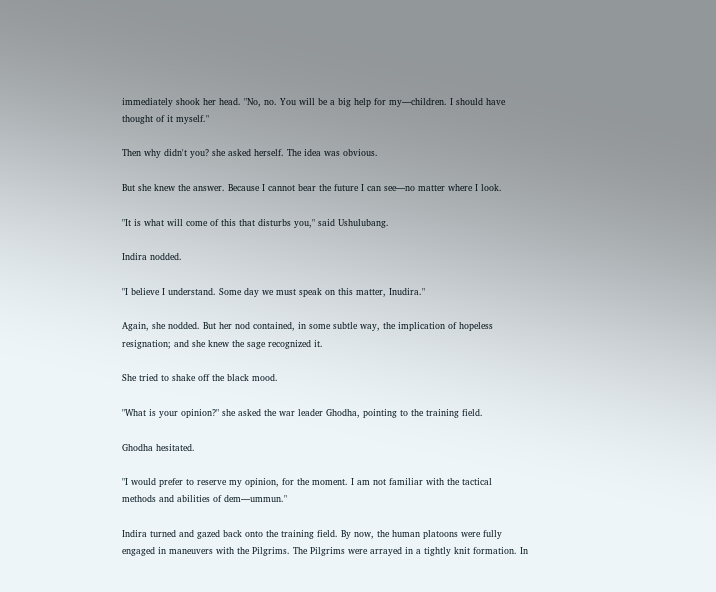immediately shook her head. "No, no. You will be a big help for my—children. I should have thought of it myself."

Then why didn't you? she asked herself. The idea was obvious.

But she knew the answer. Because I cannot bear the future I can see—no matter where I look.

"It is what will come of this that disturbs you," said Ushulubang.

Indira nodded.

"I believe I understand. Some day we must speak on this matter, Inudira."

Again, she nodded. But her nod contained, in some subtle way, the implication of hopeless resignation; and she knew the sage recognized it.

She tried to shake off the black mood.

"What is your opinion?" she asked the war leader Ghodha, pointing to the training field.

Ghodha hesitated.

"I would prefer to reserve my opinion, for the moment. I am not familiar with the tactical methods and abilities of dem—ummun."

Indira turned and gazed back onto the training field. By now, the human platoons were fully engaged in maneuvers with the Pilgrims. The Pilgrims were arrayed in a tightly knit formation. In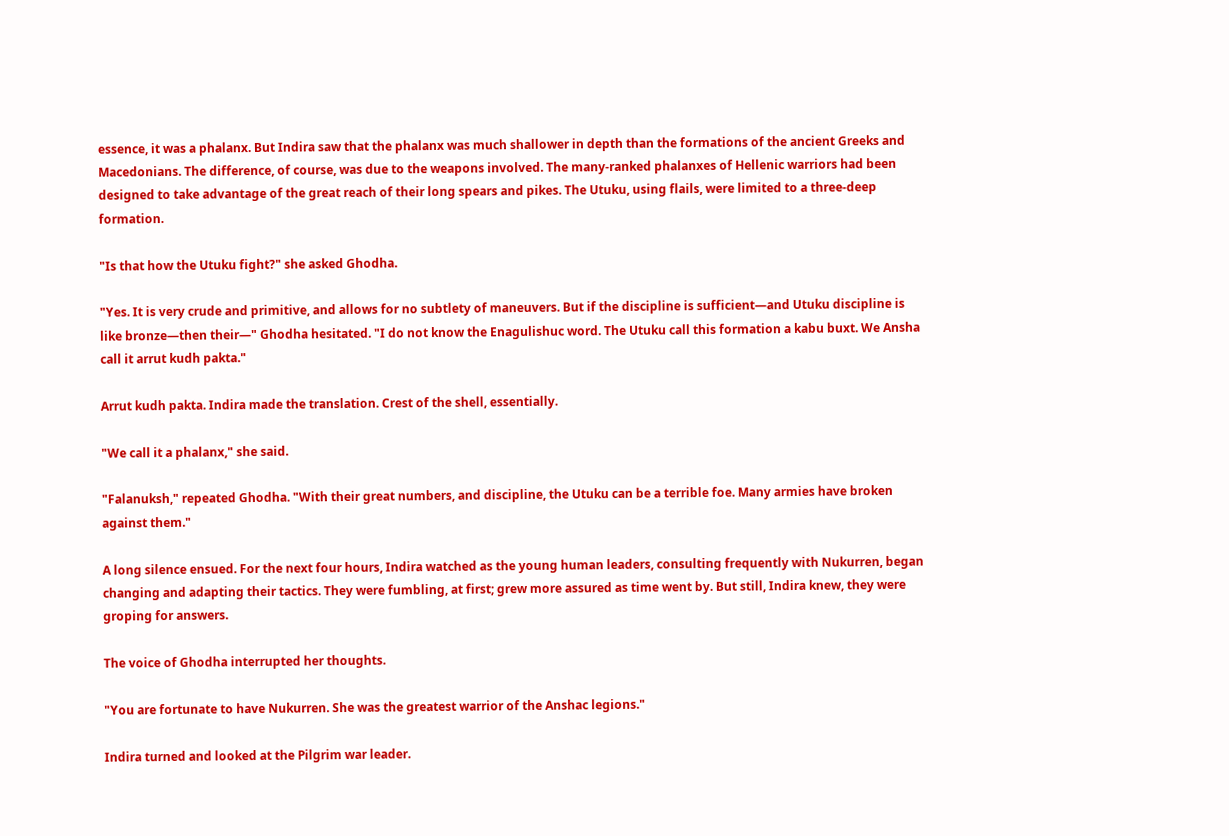essence, it was a phalanx. But Indira saw that the phalanx was much shallower in depth than the formations of the ancient Greeks and Macedonians. The difference, of course, was due to the weapons involved. The many-ranked phalanxes of Hellenic warriors had been designed to take advantage of the great reach of their long spears and pikes. The Utuku, using flails, were limited to a three-deep formation.

"Is that how the Utuku fight?" she asked Ghodha.

"Yes. It is very crude and primitive, and allows for no subtlety of maneuvers. But if the discipline is sufficient—and Utuku discipline is like bronze—then their—" Ghodha hesitated. "I do not know the Enagulishuc word. The Utuku call this formation a kabu buxt. We Ansha call it arrut kudh pakta."

Arrut kudh pakta. Indira made the translation. Crest of the shell, essentially.

"We call it a phalanx," she said.

"Falanuksh," repeated Ghodha. "With their great numbers, and discipline, the Utuku can be a terrible foe. Many armies have broken against them."

A long silence ensued. For the next four hours, Indira watched as the young human leaders, consulting frequently with Nukurren, began changing and adapting their tactics. They were fumbling, at first; grew more assured as time went by. But still, Indira knew, they were groping for answers.

The voice of Ghodha interrupted her thoughts.

"You are fortunate to have Nukurren. She was the greatest warrior of the Anshac legions."

Indira turned and looked at the Pilgrim war leader.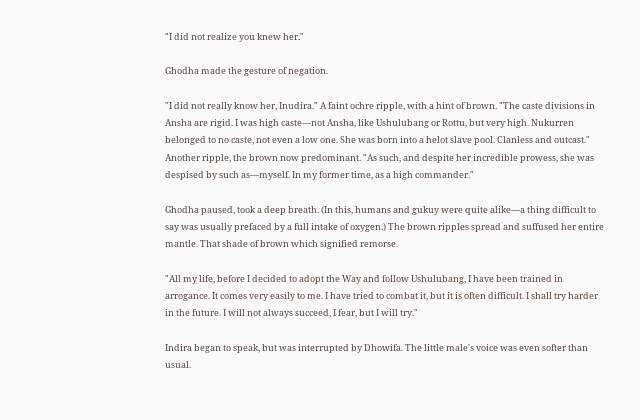"I did not realize you knew her."

Ghodha made the gesture of negation.

"I did not really know her, Inudira." A faint ochre ripple, with a hint of brown. "The caste divisions in Ansha are rigid. I was high caste—not Ansha, like Ushulubang or Rottu, but very high. Nukurren belonged to no caste, not even a low one. She was born into a helot slave pool. Clanless and outcast." Another ripple, the brown now predominant. "As such, and despite her incredible prowess, she was despised by such as—myself. In my former time, as a high commander."

Ghodha paused, took a deep breath. (In this, humans and gukuy were quite alike—a thing difficult to say was usually prefaced by a full intake of oxygen.) The brown ripples spread and suffused her entire mantle. That shade of brown which signified remorse.

"All my life, before I decided to adopt the Way and follow Ushulubang, I have been trained in arrogance. It comes very easily to me. I have tried to combat it, but it is often difficult. I shall try harder in the future. I will not always succeed, I fear, but I will try."

Indira began to speak, but was interrupted by Dhowifa. The little male's voice was even softer than usual.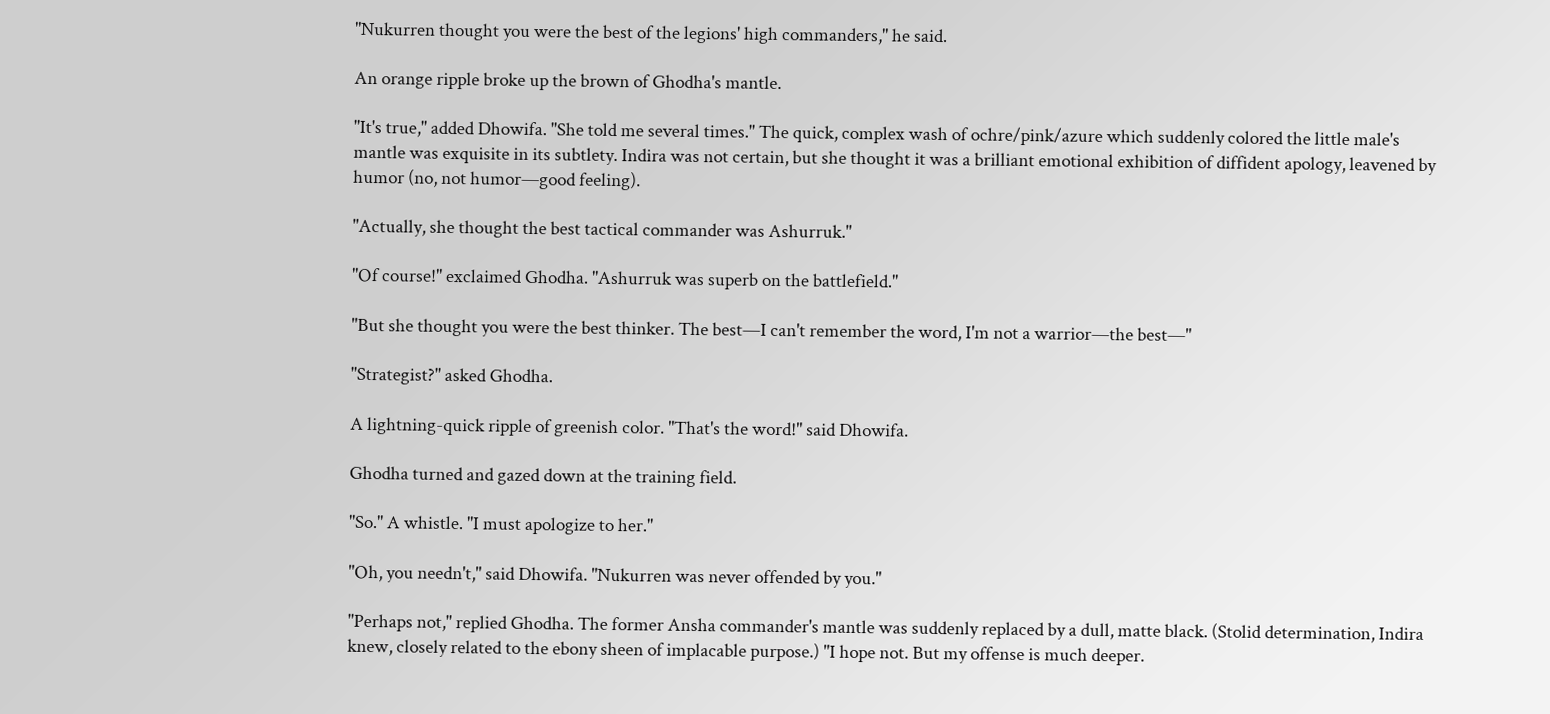"Nukurren thought you were the best of the legions' high commanders," he said.

An orange ripple broke up the brown of Ghodha's mantle.

"It's true," added Dhowifa. "She told me several times." The quick, complex wash of ochre/pink/azure which suddenly colored the little male's mantle was exquisite in its subtlety. Indira was not certain, but she thought it was a brilliant emotional exhibition of diffident apology, leavened by humor (no, not humor—good feeling).

"Actually, she thought the best tactical commander was Ashurruk."

"Of course!" exclaimed Ghodha. "Ashurruk was superb on the battlefield."

"But she thought you were the best thinker. The best—I can't remember the word, I'm not a warrior—the best—"

"Strategist?" asked Ghodha.

A lightning-quick ripple of greenish color. "That's the word!" said Dhowifa.

Ghodha turned and gazed down at the training field.

"So." A whistle. "I must apologize to her."

"Oh, you needn't," said Dhowifa. "Nukurren was never offended by you."

"Perhaps not," replied Ghodha. The former Ansha commander's mantle was suddenly replaced by a dull, matte black. (Stolid determination, Indira knew, closely related to the ebony sheen of implacable purpose.) "I hope not. But my offense is much deeper.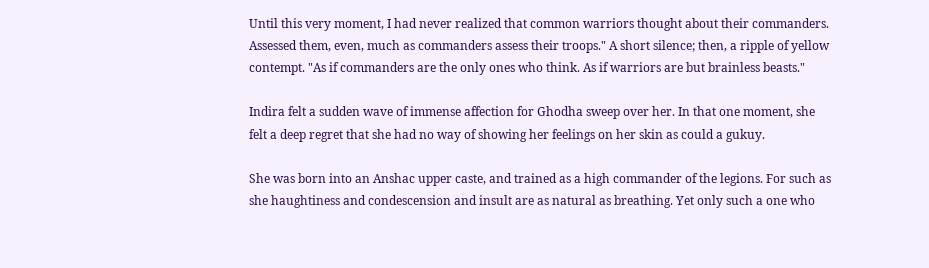Until this very moment, I had never realized that common warriors thought about their commanders. Assessed them, even, much as commanders assess their troops." A short silence; then, a ripple of yellow contempt. "As if commanders are the only ones who think. As if warriors are but brainless beasts."

Indira felt a sudden wave of immense affection for Ghodha sweep over her. In that one moment, she felt a deep regret that she had no way of showing her feelings on her skin as could a gukuy.

She was born into an Anshac upper caste, and trained as a high commander of the legions. For such as she haughtiness and condescension and insult are as natural as breathing. Yet only such a one who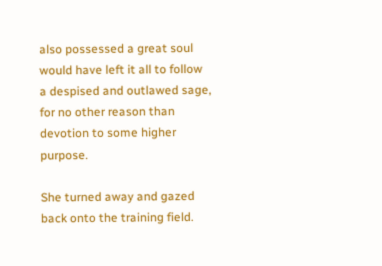also possessed a great soul would have left it all to follow a despised and outlawed sage, for no other reason than devotion to some higher purpose.

She turned away and gazed back onto the training field.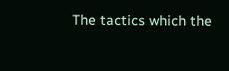The tactics which the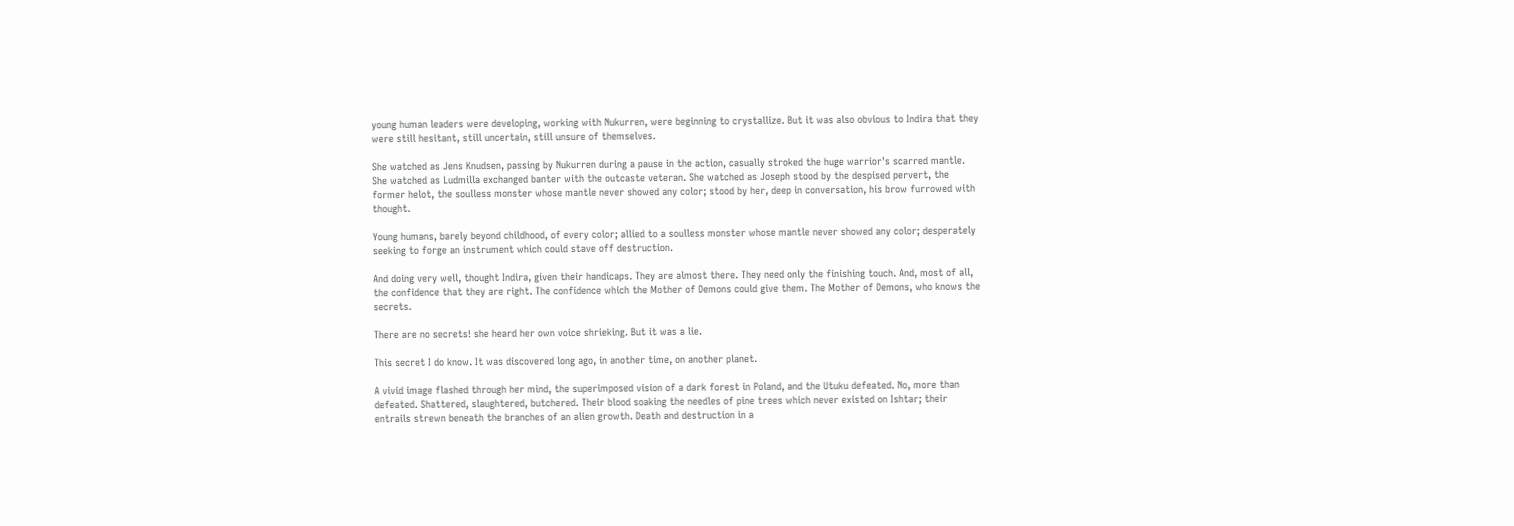young human leaders were developing, working with Nukurren, were beginning to crystallize. But it was also obvious to Indira that they were still hesitant, still uncertain, still unsure of themselves.

She watched as Jens Knudsen, passing by Nukurren during a pause in the action, casually stroked the huge warrior's scarred mantle. She watched as Ludmilla exchanged banter with the outcaste veteran. She watched as Joseph stood by the despised pervert, the former helot, the soulless monster whose mantle never showed any color; stood by her, deep in conversation, his brow furrowed with thought.

Young humans, barely beyond childhood, of every color; allied to a soulless monster whose mantle never showed any color; desperately seeking to forge an instrument which could stave off destruction.

And doing very well, thought Indira, given their handicaps. They are almost there. They need only the finishing touch. And, most of all, the confidence that they are right. The confidence which the Mother of Demons could give them. The Mother of Demons, who knows the secrets.

There are no secrets! she heard her own voice shrieking. But it was a lie.

This secret I do know. It was discovered long ago, in another time, on another planet.

A vivid image flashed through her mind, the superimposed vision of a dark forest in Poland, and the Utuku defeated. No, more than defeated. Shattered, slaughtered, butchered. Their blood soaking the needles of pine trees which never existed on Ishtar; their entrails strewn beneath the branches of an alien growth. Death and destruction in a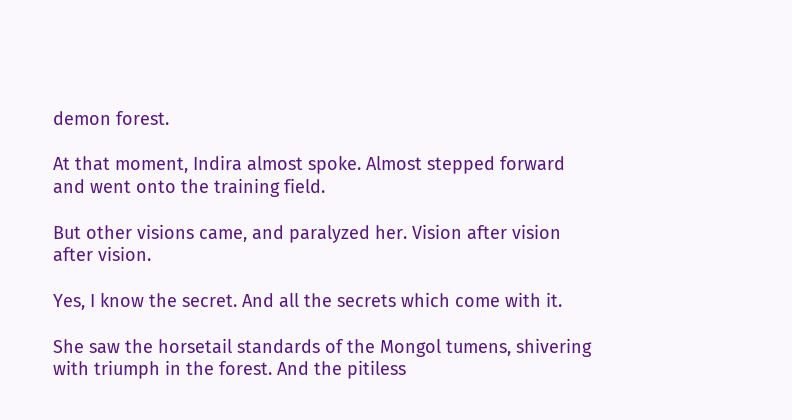demon forest.

At that moment, Indira almost spoke. Almost stepped forward and went onto the training field.

But other visions came, and paralyzed her. Vision after vision after vision.

Yes, I know the secret. And all the secrets which come with it.

She saw the horsetail standards of the Mongol tumens, shivering with triumph in the forest. And the pitiless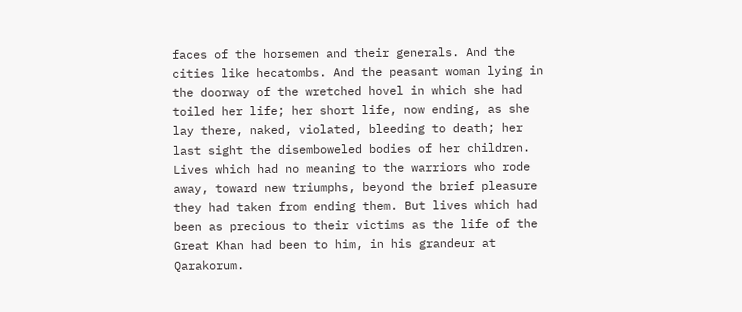faces of the horsemen and their generals. And the cities like hecatombs. And the peasant woman lying in the doorway of the wretched hovel in which she had toiled her life; her short life, now ending, as she lay there, naked, violated, bleeding to death; her last sight the disemboweled bodies of her children. Lives which had no meaning to the warriors who rode away, toward new triumphs, beyond the brief pleasure they had taken from ending them. But lives which had been as precious to their victims as the life of the Great Khan had been to him, in his grandeur at Qarakorum.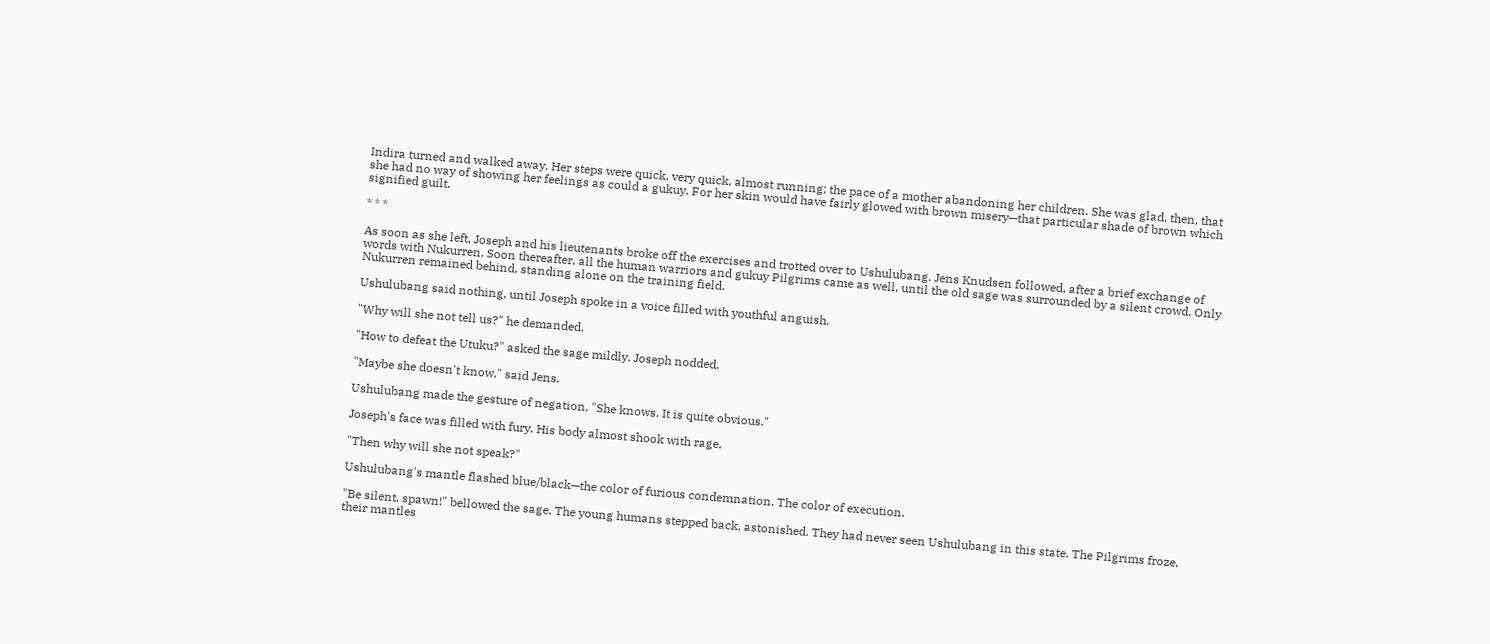Indira turned and walked away. Her steps were quick, very quick, almost running; the pace of a mother abandoning her children. She was glad, then, that she had no way of showing her feelings as could a gukuy. For her skin would have fairly glowed with brown misery—that particular shade of brown which signified guilt.

* * *

As soon as she left, Joseph and his lieutenants broke off the exercises and trotted over to Ushulubang. Jens Knudsen followed, after a brief exchange of words with Nukurren. Soon thereafter, all the human warriors and gukuy Pilgrims came as well, until the old sage was surrounded by a silent crowd. Only Nukurren remained behind, standing alone on the training field.

Ushulubang said nothing, until Joseph spoke in a voice filled with youthful anguish.

"Why will she not tell us?" he demanded.

"How to defeat the Utuku?" asked the sage mildly. Joseph nodded.

"Maybe she doesn't know," said Jens.

Ushulubang made the gesture of negation. "She knows. It is quite obvious."

Joseph's face was filled with fury. His body almost shook with rage.

"Then why will she not speak?"

Ushulubang's mantle flashed blue/black—the color of furious condemnation. The color of execution.

"Be silent, spawn!" bellowed the sage. The young humans stepped back, astonished. They had never seen Ushulubang in this state. The Pilgrims froze, their mantles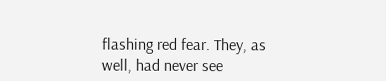flashing red fear. They, as well, had never see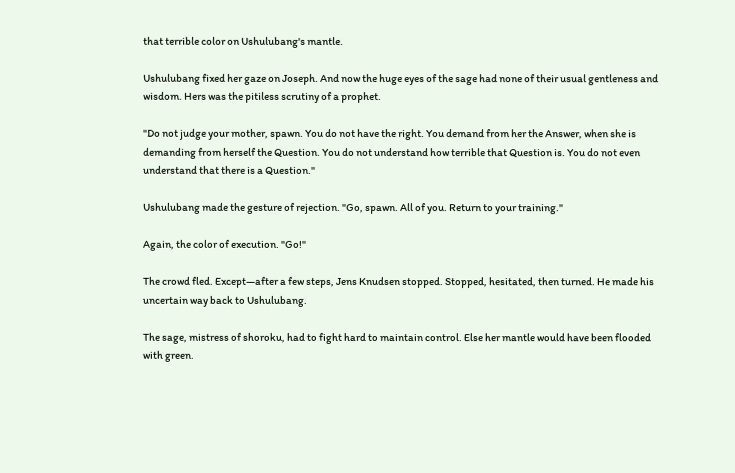that terrible color on Ushulubang's mantle.

Ushulubang fixed her gaze on Joseph. And now the huge eyes of the sage had none of their usual gentleness and wisdom. Hers was the pitiless scrutiny of a prophet.

"Do not judge your mother, spawn. You do not have the right. You demand from her the Answer, when she is demanding from herself the Question. You do not understand how terrible that Question is. You do not even understand that there is a Question."

Ushulubang made the gesture of rejection. "Go, spawn. All of you. Return to your training."

Again, the color of execution. "Go!"

The crowd fled. Except—after a few steps, Jens Knudsen stopped. Stopped, hesitated, then turned. He made his uncertain way back to Ushulubang.

The sage, mistress of shoroku, had to fight hard to maintain control. Else her mantle would have been flooded with green.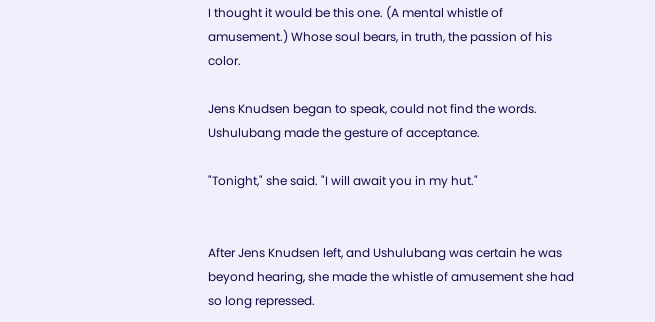I thought it would be this one. (A mental whistle of amusement.) Whose soul bears, in truth, the passion of his color.

Jens Knudsen began to speak, could not find the words. Ushulubang made the gesture of acceptance.

"Tonight," she said. "I will await you in my hut."


After Jens Knudsen left, and Ushulubang was certain he was beyond hearing, she made the whistle of amusement she had so long repressed.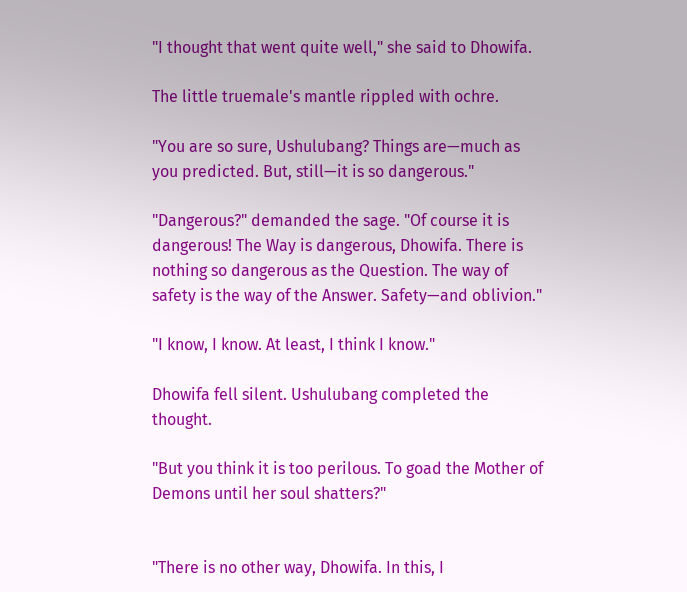"I thought that went quite well," she said to Dhowifa.

The little truemale's mantle rippled with ochre.

"You are so sure, Ushulubang? Things are—much as you predicted. But, still—it is so dangerous."

"Dangerous?" demanded the sage. "Of course it is dangerous! The Way is dangerous, Dhowifa. There is nothing so dangerous as the Question. The way of safety is the way of the Answer. Safety—and oblivion."

"I know, I know. At least, I think I know."

Dhowifa fell silent. Ushulubang completed the thought.

"But you think it is too perilous. To goad the Mother of Demons until her soul shatters?"


"There is no other way, Dhowifa. In this, I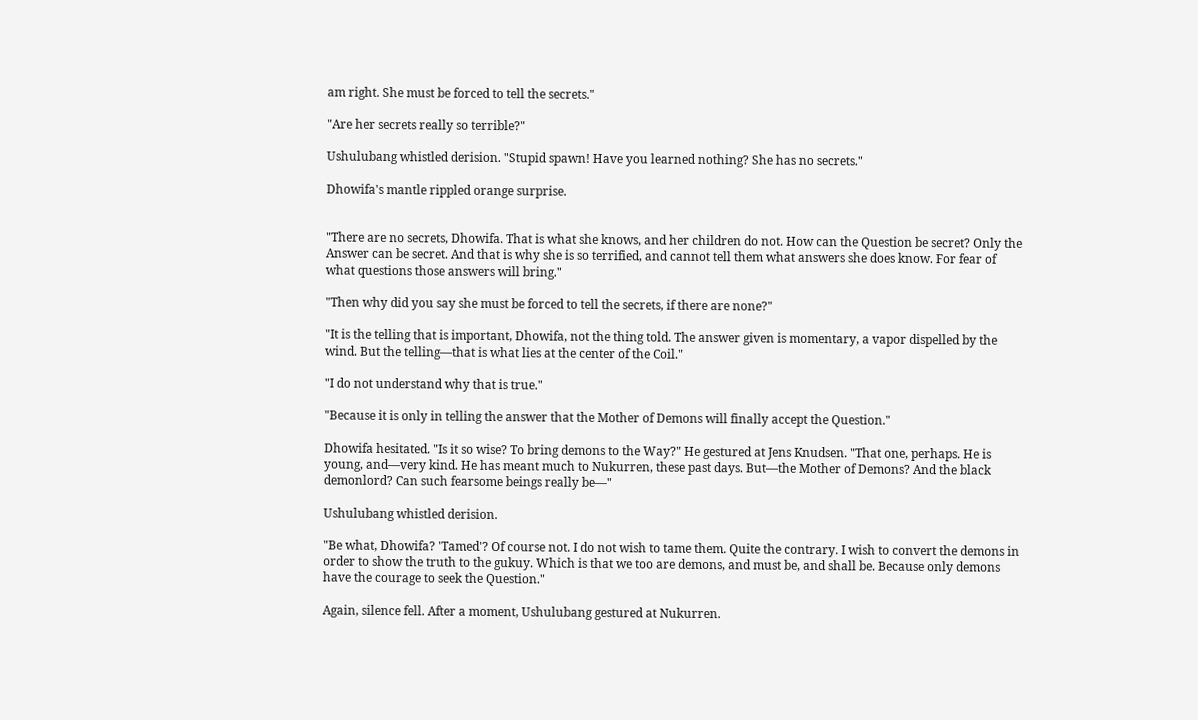am right. She must be forced to tell the secrets."

"Are her secrets really so terrible?"

Ushulubang whistled derision. "Stupid spawn! Have you learned nothing? She has no secrets."

Dhowifa's mantle rippled orange surprise.


"There are no secrets, Dhowifa. That is what she knows, and her children do not. How can the Question be secret? Only the Answer can be secret. And that is why she is so terrified, and cannot tell them what answers she does know. For fear of what questions those answers will bring."

"Then why did you say she must be forced to tell the secrets, if there are none?"

"It is the telling that is important, Dhowifa, not the thing told. The answer given is momentary, a vapor dispelled by the wind. But the telling—that is what lies at the center of the Coil."

"I do not understand why that is true."

"Because it is only in telling the answer that the Mother of Demons will finally accept the Question."

Dhowifa hesitated. "Is it so wise? To bring demons to the Way?" He gestured at Jens Knudsen. "That one, perhaps. He is young, and—very kind. He has meant much to Nukurren, these past days. But—the Mother of Demons? And the black demonlord? Can such fearsome beings really be—"

Ushulubang whistled derision.

"Be what, Dhowifa? 'Tamed'? Of course not. I do not wish to tame them. Quite the contrary. I wish to convert the demons in order to show the truth to the gukuy. Which is that we too are demons, and must be, and shall be. Because only demons have the courage to seek the Question."

Again, silence fell. After a moment, Ushulubang gestured at Nukurren.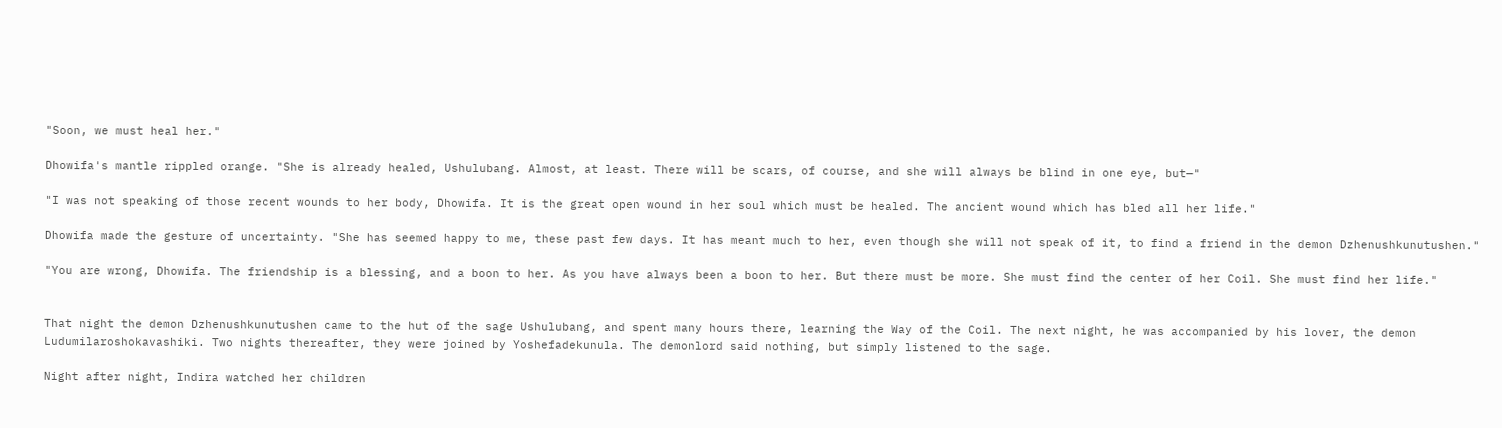"Soon, we must heal her."

Dhowifa's mantle rippled orange. "She is already healed, Ushulubang. Almost, at least. There will be scars, of course, and she will always be blind in one eye, but—"

"I was not speaking of those recent wounds to her body, Dhowifa. It is the great open wound in her soul which must be healed. The ancient wound which has bled all her life."

Dhowifa made the gesture of uncertainty. "She has seemed happy to me, these past few days. It has meant much to her, even though she will not speak of it, to find a friend in the demon Dzhenushkunutushen."

"You are wrong, Dhowifa. The friendship is a blessing, and a boon to her. As you have always been a boon to her. But there must be more. She must find the center of her Coil. She must find her life."


That night the demon Dzhenushkunutushen came to the hut of the sage Ushulubang, and spent many hours there, learning the Way of the Coil. The next night, he was accompanied by his lover, the demon Ludumilaroshokavashiki. Two nights thereafter, they were joined by Yoshefadekunula. The demonlord said nothing, but simply listened to the sage.

Night after night, Indira watched her children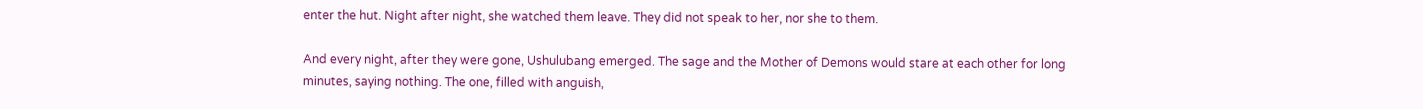enter the hut. Night after night, she watched them leave. They did not speak to her, nor she to them.

And every night, after they were gone, Ushulubang emerged. The sage and the Mother of Demons would stare at each other for long minutes, saying nothing. The one, filled with anguish,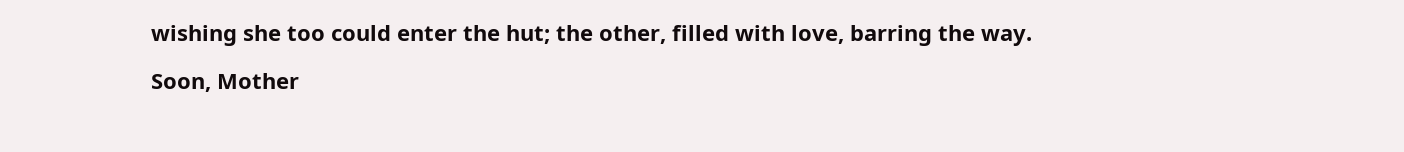wishing she too could enter the hut; the other, filled with love, barring the way.

Soon, Mother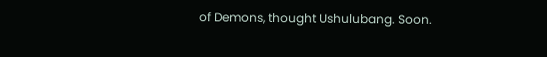of Demons, thought Ushulubang. Soon.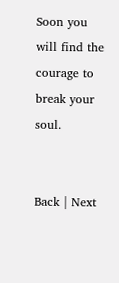Soon you will find the courage to break your soul.


Back | Next